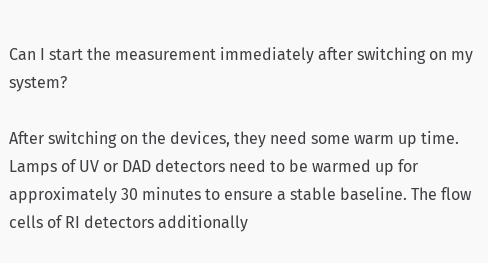Can I start the measurement immediately after switching on my system?

After switching on the devices, they need some warm up time. Lamps of UV or DAD detectors need to be warmed up for approximately 30 minutes to ensure a stable baseline. The flow cells of RI detectors additionally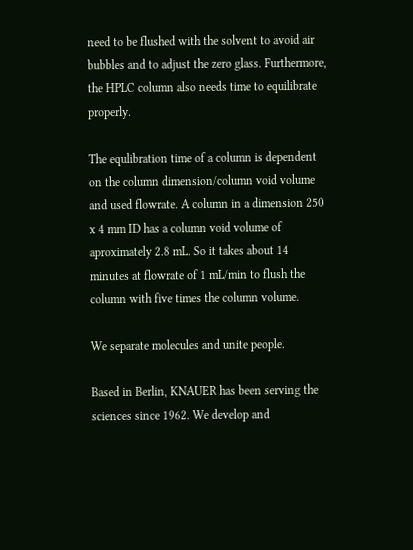need to be flushed with the solvent to avoid air bubbles and to adjust the zero glass. Furthermore, the HPLC column also needs time to equilibrate properly.

The equlibration time of a column is dependent on the column dimension/column void volume and used flowrate. A column in a dimension 250 x 4 mm ID has a column void volume of aproximately 2.8 mL. So it takes about 14 minutes at flowrate of 1 mL/min to flush the column with five times the column volume.

We separate molecules and unite people.

Based in Berlin, KNAUER has been serving the sciences since 1962. We develop and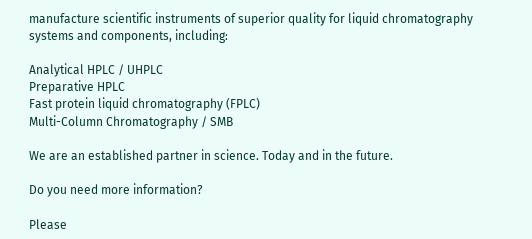manufacture scientific instruments of superior quality for liquid chromatography systems and components, including:

Analytical HPLC / UHPLC
Preparative HPLC
Fast protein liquid chromatography (FPLC)
Multi-Column Chromatography / SMB

We are an established partner in science. Today and in the future.

Do you need more information?

Please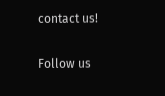contact us!

Follow us